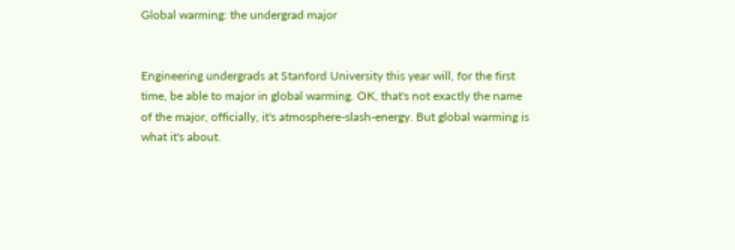Global warming: the undergrad major


Engineering undergrads at Stanford University this year will, for the first time, be able to major in global warming. OK, that's not exactly the name of the major, officially, it's atmosphere-slash-energy. But global warming is what it's about.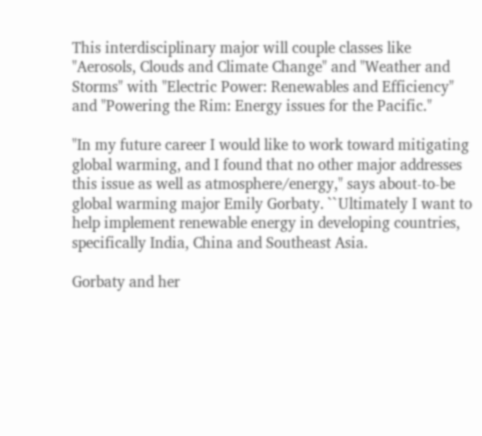This interdisciplinary major will couple classes like "Aerosols, Clouds and Climate Change" and "Weather and Storms" with "Electric Power: Renewables and Efficiency" and "Powering the Rim: Energy issues for the Pacific."

"In my future career I would like to work toward mitigating global warming, and I found that no other major addresses this issue as well as atmosphere/energy," says about-to-be global warming major Emily Gorbaty. ``Ultimately I want to help implement renewable energy in developing countries, specifically India, China and Southeast Asia.

Gorbaty and her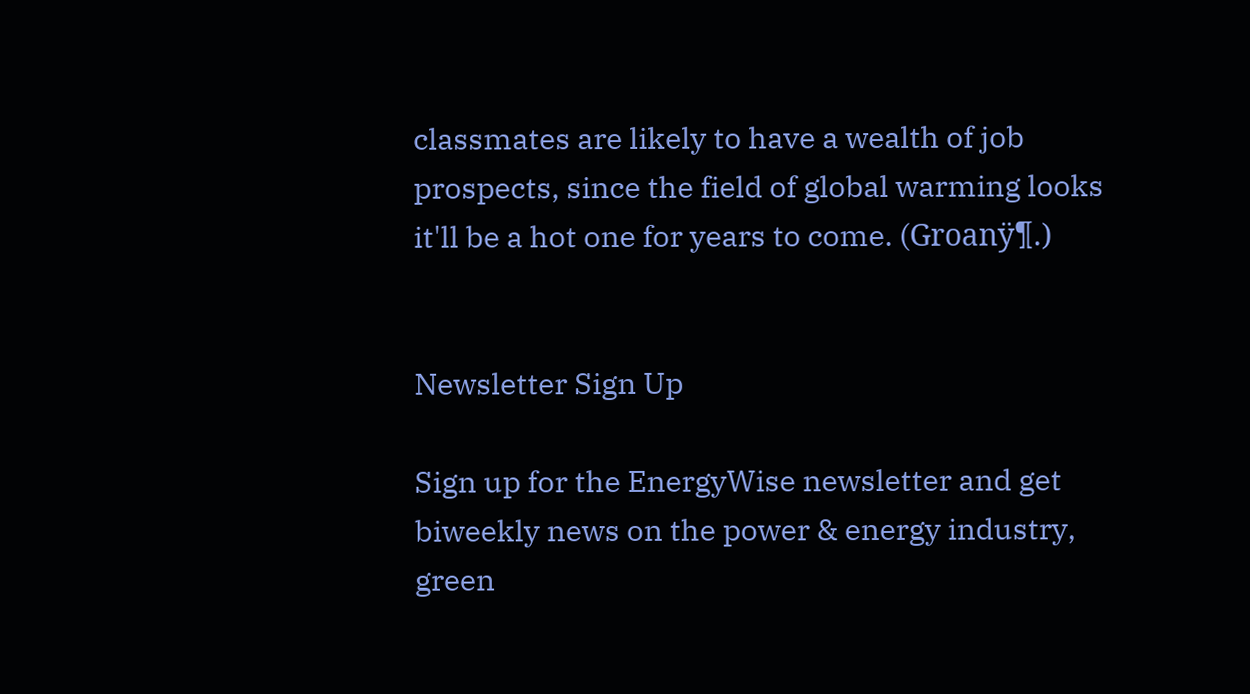classmates are likely to have a wealth of job prospects, since the field of global warming looks it'll be a hot one for years to come. (Groanÿ¶.)


Newsletter Sign Up

Sign up for the EnergyWise newsletter and get biweekly news on the power & energy industry, green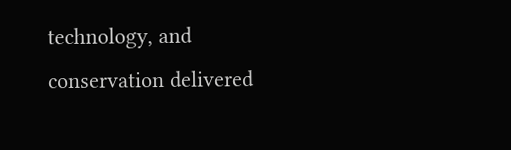technology, and conservation delivered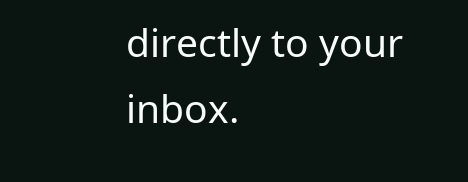directly to your inbox.